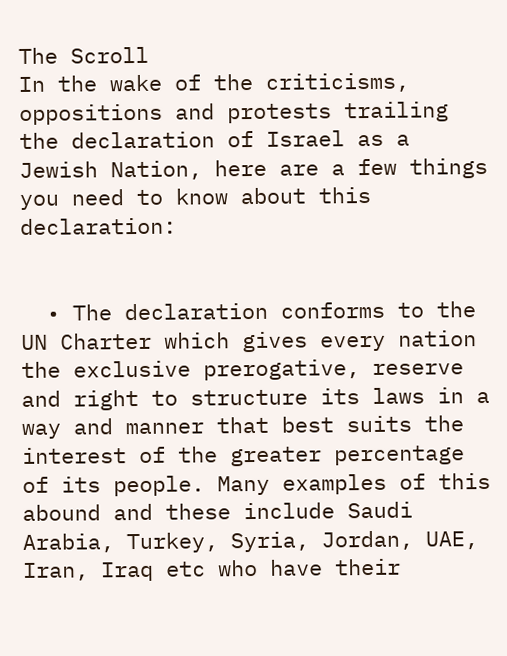The Scroll
In the wake of the criticisms, oppositions and protests trailing the declaration of Israel as a Jewish Nation, here are a few things you need to know about this declaration:


  • The declaration conforms to the UN Charter which gives every nation the exclusive prerogative, reserve and right to structure its laws in a way and manner that best suits the interest of the greater percentage of its people. Many examples of this abound and these include Saudi Arabia, Turkey, Syria, Jordan, UAE, Iran, Iraq etc who have their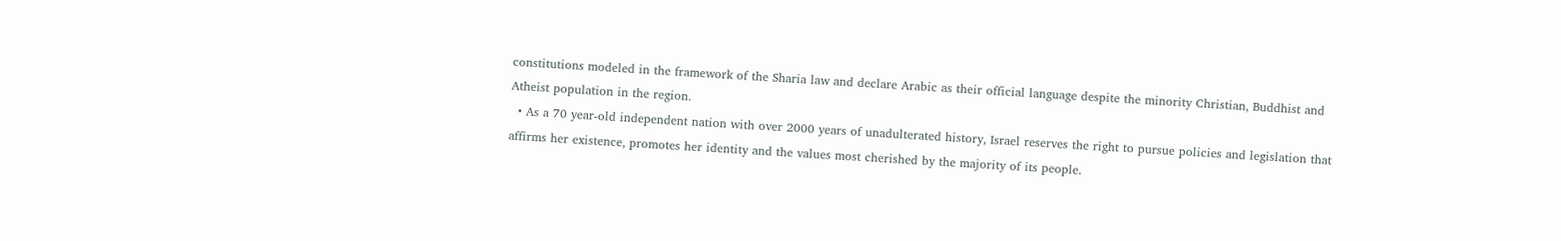constitutions modeled in the framework of the Sharia law and declare Arabic as their official language despite the minority Christian, Buddhist and Atheist population in the region.
  • As a 70 year-old independent nation with over 2000 years of unadulterated history, Israel reserves the right to pursue policies and legislation that affirms her existence, promotes her identity and the values most cherished by the majority of its people.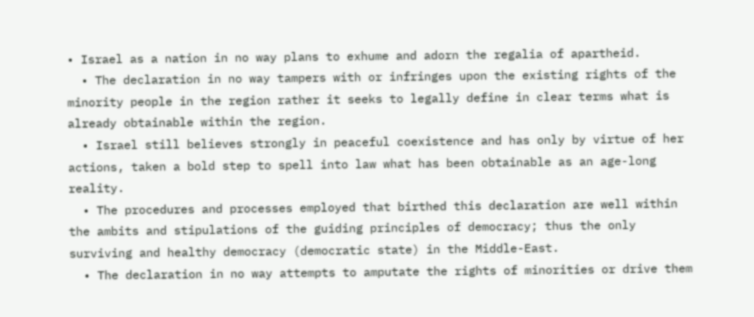• Israel as a nation in no way plans to exhume and adorn the regalia of apartheid.
  • The declaration in no way tampers with or infringes upon the existing rights of the minority people in the region rather it seeks to legally define in clear terms what is already obtainable within the region.
  • Israel still believes strongly in peaceful coexistence and has only by virtue of her actions, taken a bold step to spell into law what has been obtainable as an age-long reality.
  • The procedures and processes employed that birthed this declaration are well within the ambits and stipulations of the guiding principles of democracy; thus the only surviving and healthy democracy (democratic state) in the Middle-East.
  • The declaration in no way attempts to amputate the rights of minorities or drive them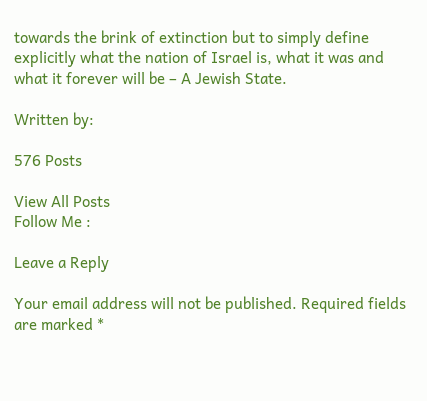towards the brink of extinction but to simply define explicitly what the nation of Israel is, what it was and what it forever will be – A Jewish State.

Written by:

576 Posts

View All Posts
Follow Me :

Leave a Reply

Your email address will not be published. Required fields are marked *